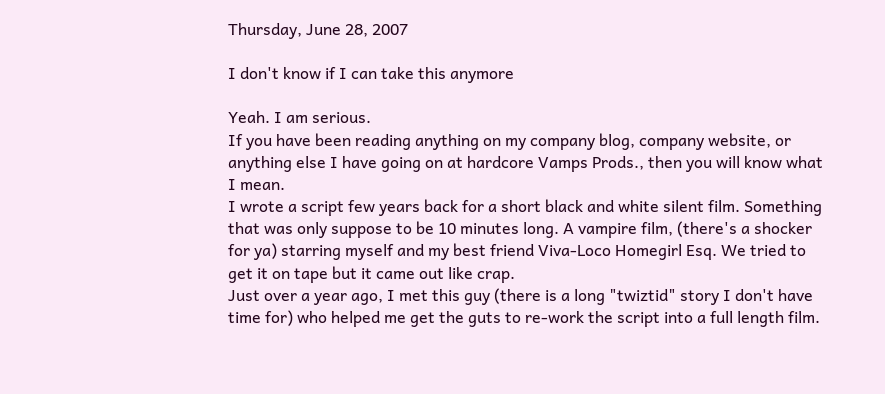Thursday, June 28, 2007

I don't know if I can take this anymore

Yeah. I am serious.
If you have been reading anything on my company blog, company website, or anything else I have going on at hardcore Vamps Prods., then you will know what I mean.
I wrote a script few years back for a short black and white silent film. Something that was only suppose to be 10 minutes long. A vampire film, (there's a shocker for ya) starring myself and my best friend Viva-Loco Homegirl Esq. We tried to get it on tape but it came out like crap.
Just over a year ago, I met this guy (there is a long "twiztid" story I don't have time for) who helped me get the guts to re-work the script into a full length film.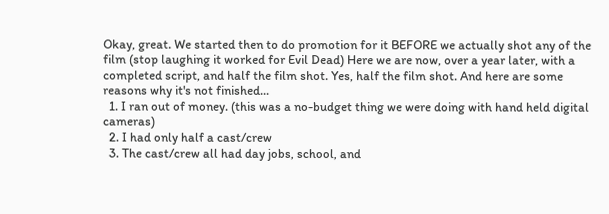Okay, great. We started then to do promotion for it BEFORE we actually shot any of the film (stop laughing it worked for Evil Dead) Here we are now, over a year later, with a completed script, and half the film shot. Yes, half the film shot. And here are some reasons why it's not finished...
  1. I ran out of money. (this was a no-budget thing we were doing with hand held digital cameras)
  2. I had only half a cast/crew
  3. The cast/crew all had day jobs, school, and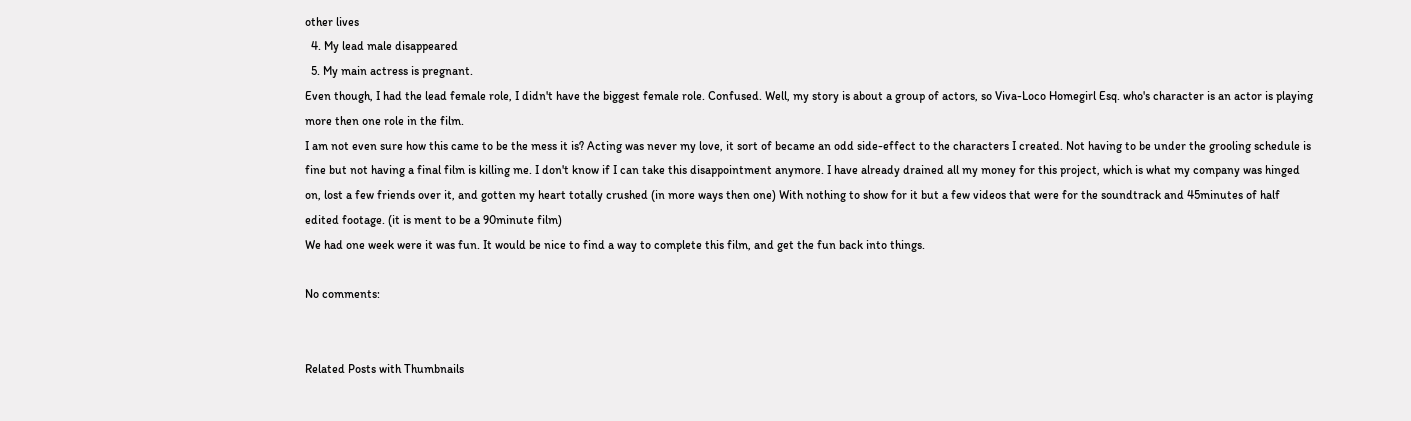other lives
  4. My lead male disappeared
  5. My main actress is pregnant.
Even though, I had the lead female role, I didn't have the biggest female role. Confused. Well, my story is about a group of actors, so Viva-Loco Homegirl Esq. who's character is an actor is playing more then one role in the film.
I am not even sure how this came to be the mess it is? Acting was never my love, it sort of became an odd side-effect to the characters I created. Not having to be under the grooling schedule is fine but not having a final film is killing me. I don't know if I can take this disappointment anymore. I have already drained all my money for this project, which is what my company was hinged on, lost a few friends over it, and gotten my heart totally crushed (in more ways then one) With nothing to show for it but a few videos that were for the soundtrack and 45minutes of half edited footage. (it is ment to be a 90minute film)
We had one week were it was fun. It would be nice to find a way to complete this film, and get the fun back into things.

No comments:


Related Posts with Thumbnails